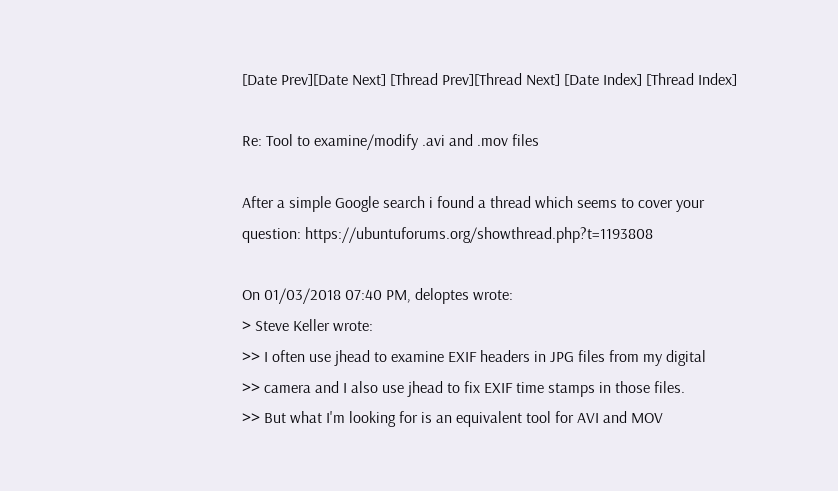[Date Prev][Date Next] [Thread Prev][Thread Next] [Date Index] [Thread Index]

Re: Tool to examine/modify .avi and .mov files

After a simple Google search i found a thread which seems to cover your
question: https://ubuntuforums.org/showthread.php?t=1193808

On 01/03/2018 07:40 PM, deloptes wrote:
> Steve Keller wrote:
>> I often use jhead to examine EXIF headers in JPG files from my digital
>> camera and I also use jhead to fix EXIF time stamps in those files.
>> But what I'm looking for is an equivalent tool for AVI and MOV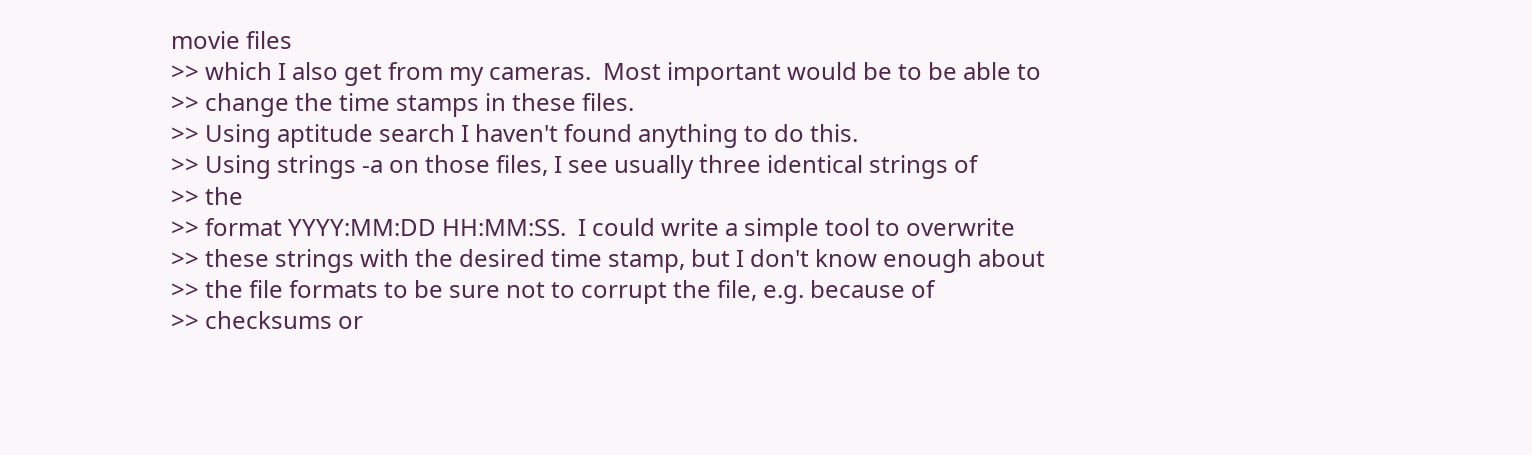movie files
>> which I also get from my cameras.  Most important would be to be able to
>> change the time stamps in these files.
>> Using aptitude search I haven't found anything to do this.
>> Using strings -a on those files, I see usually three identical strings of
>> the
>> format YYYY:MM:DD HH:MM:SS.  I could write a simple tool to overwrite
>> these strings with the desired time stamp, but I don't know enough about
>> the file formats to be sure not to corrupt the file, e.g. because of
>> checksums or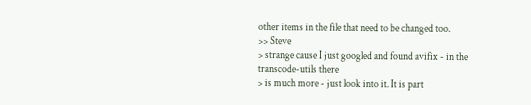other items in the file that need to be changed too.
>> Steve
> strange cause I just googled and found avifix - in the transcode-utils there
> is much more - just look into it. It is part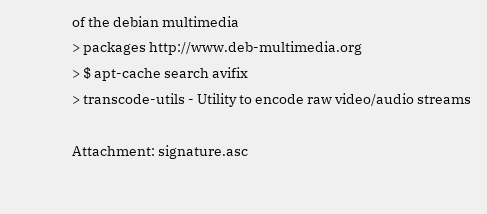of the debian multimedia
> packages http://www.deb-multimedia.org
> $ apt-cache search avifix
> transcode-utils - Utility to encode raw video/audio streams

Attachment: signature.asc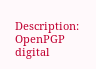Description: OpenPGP digital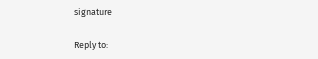signature

Reply to: